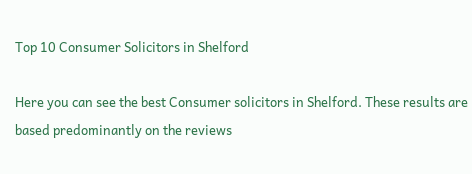Top 10 Consumer Solicitors in Shelford

Here you can see the best Consumer solicitors in Shelford. These results are based predominantly on the reviews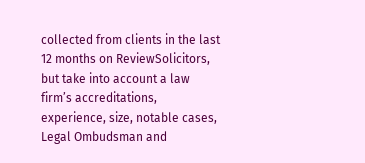collected from clients in the last 12 months on ReviewSolicitors, but take into account a law firm’s accreditations, experience, size, notable cases, Legal Ombudsman and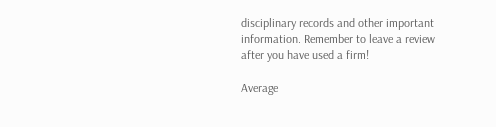disciplinary records and other important information. Remember to leave a review after you have used a firm!

Average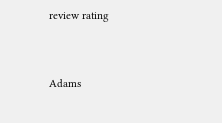review rating


Adams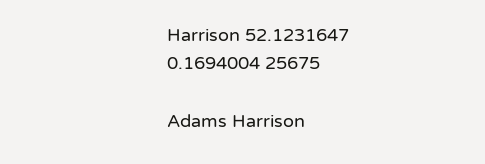Harrison 52.1231647 0.1694004 25675

Adams Harrison